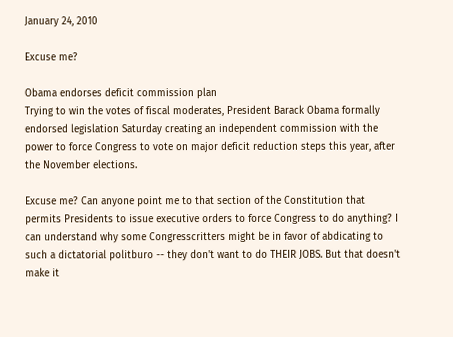January 24, 2010

Excuse me?

Obama endorses deficit commission plan
Trying to win the votes of fiscal moderates, President Barack Obama formally endorsed legislation Saturday creating an independent commission with the power to force Congress to vote on major deficit reduction steps this year, after the November elections.

Excuse me? Can anyone point me to that section of the Constitution that permits Presidents to issue executive orders to force Congress to do anything? I can understand why some Congresscritters might be in favor of abdicating to such a dictatorial politburo -- they don't want to do THEIR JOBS. But that doesn't make it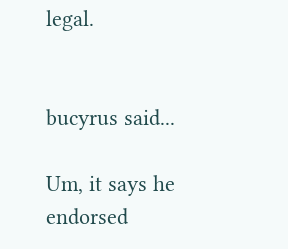legal.


bucyrus said...

Um, it says he endorsed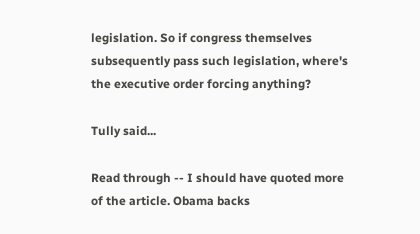legislation. So if congress themselves subsequently pass such legislation, where's the executive order forcing anything?

Tully said...

Read through -- I should have quoted more of the article. Obama backs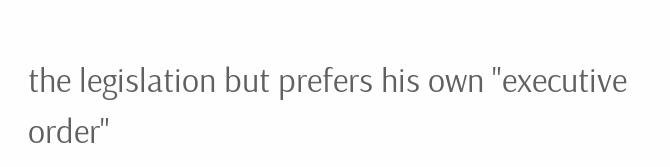the legislation but prefers his own "executive order"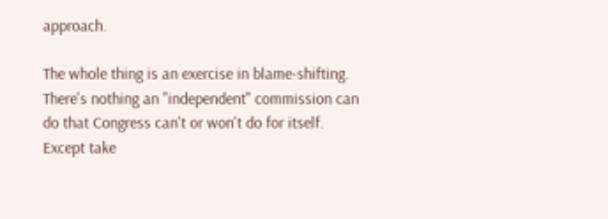approach.

The whole thing is an exercise in blame-shifting. There's nothing an "independent" commission can do that Congress can't or won't do for itself. Except take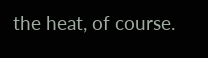the heat, of course.